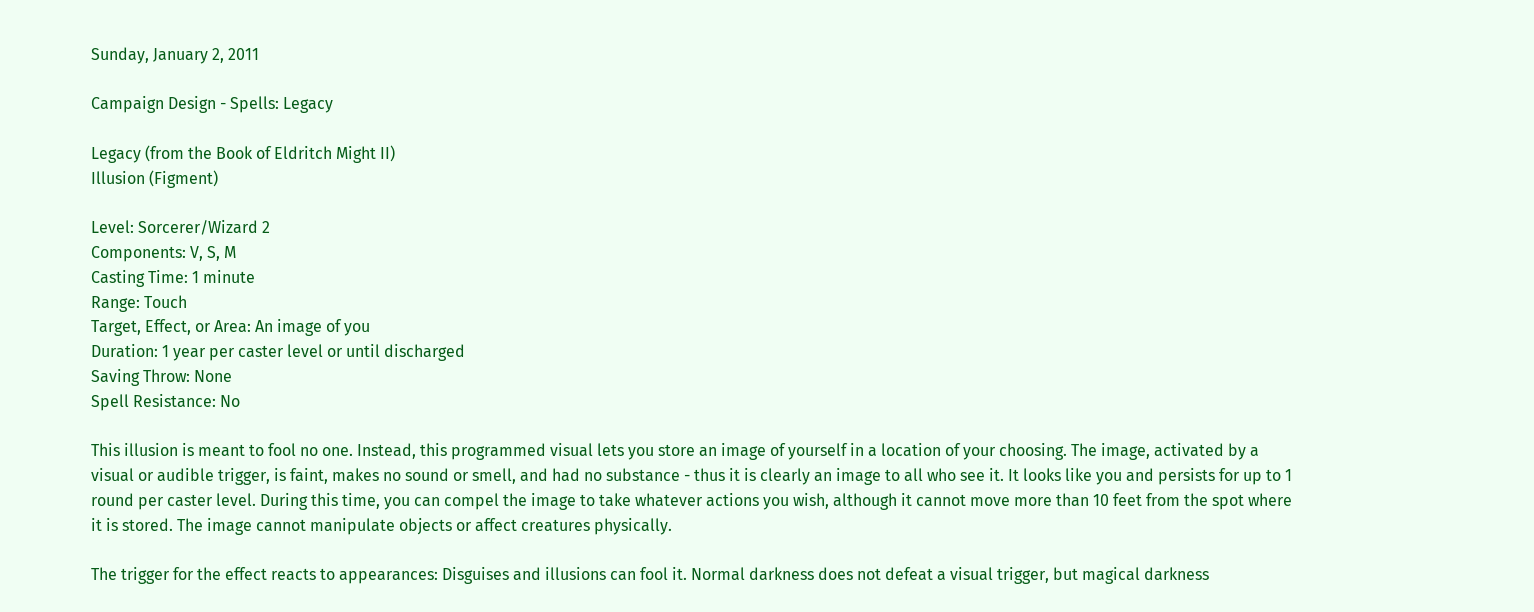Sunday, January 2, 2011

Campaign Design - Spells: Legacy

Legacy (from the Book of Eldritch Might II)
Illusion (Figment)

Level: Sorcerer/Wizard 2
Components: V, S, M
Casting Time: 1 minute
Range: Touch
Target, Effect, or Area: An image of you
Duration: 1 year per caster level or until discharged
Saving Throw: None
Spell Resistance: No

This illusion is meant to fool no one. Instead, this programmed visual lets you store an image of yourself in a location of your choosing. The image, activated by a visual or audible trigger, is faint, makes no sound or smell, and had no substance - thus it is clearly an image to all who see it. It looks like you and persists for up to 1 round per caster level. During this time, you can compel the image to take whatever actions you wish, although it cannot move more than 10 feet from the spot where it is stored. The image cannot manipulate objects or affect creatures physically.

The trigger for the effect reacts to appearances: Disguises and illusions can fool it. Normal darkness does not defeat a visual trigger, but magical darkness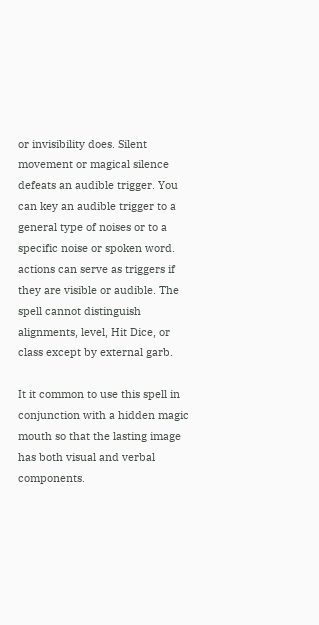or invisibility does. Silent movement or magical silence defeats an audible trigger. You can key an audible trigger to a general type of noises or to a specific noise or spoken word. actions can serve as triggers if they are visible or audible. The spell cannot distinguish alignments, level, Hit Dice, or class except by external garb.

It it common to use this spell in conjunction with a hidden magic mouth so that the lasting image has both visual and verbal components.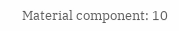Material component: 10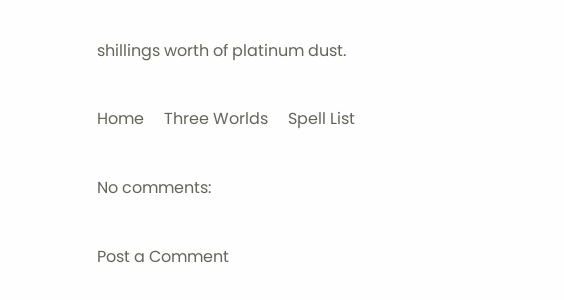shillings worth of platinum dust.

Home     Three Worlds     Spell List

No comments:

Post a Comment